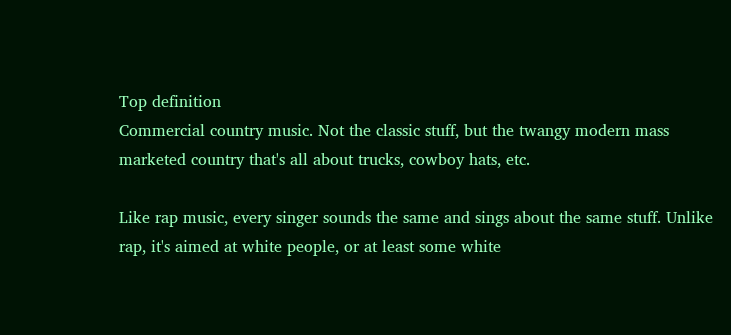Top definition
Commercial country music. Not the classic stuff, but the twangy modern mass marketed country that's all about trucks, cowboy hats, etc.

Like rap music, every singer sounds the same and sings about the same stuff. Unlike rap, it's aimed at white people, or at least some white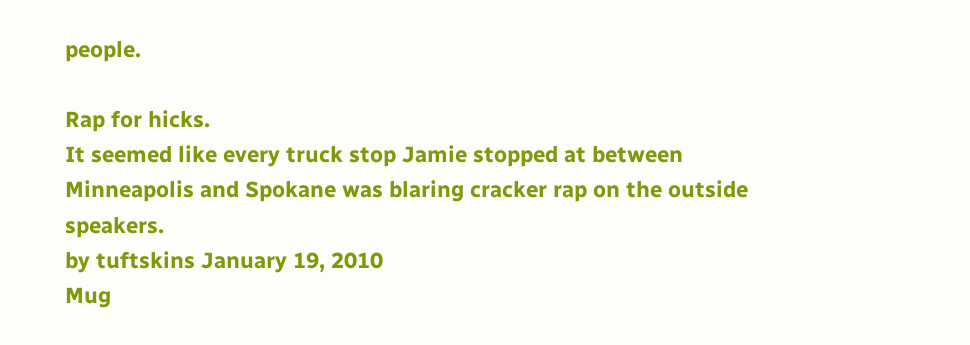people.

Rap for hicks.
It seemed like every truck stop Jamie stopped at between Minneapolis and Spokane was blaring cracker rap on the outside speakers.
by tuftskins January 19, 2010
Mug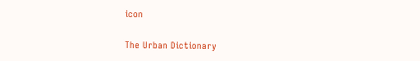icon

The Urban Dictionary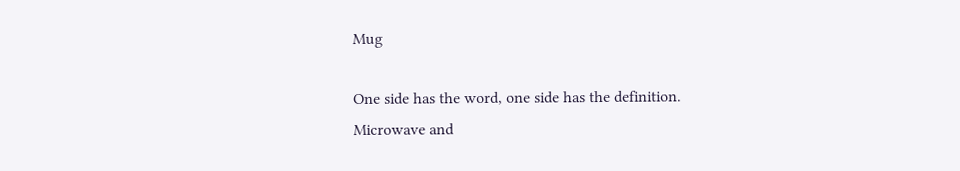Mug

One side has the word, one side has the definition. Microwave and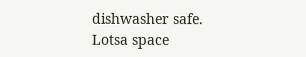dishwasher safe. Lotsa space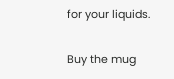for your liquids.

Buy the mug